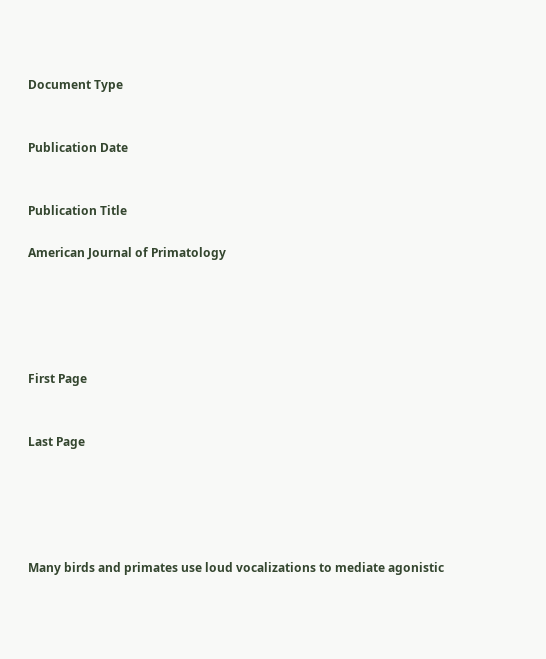Document Type


Publication Date


Publication Title

American Journal of Primatology





First Page


Last Page





Many birds and primates use loud vocalizations to mediate agonistic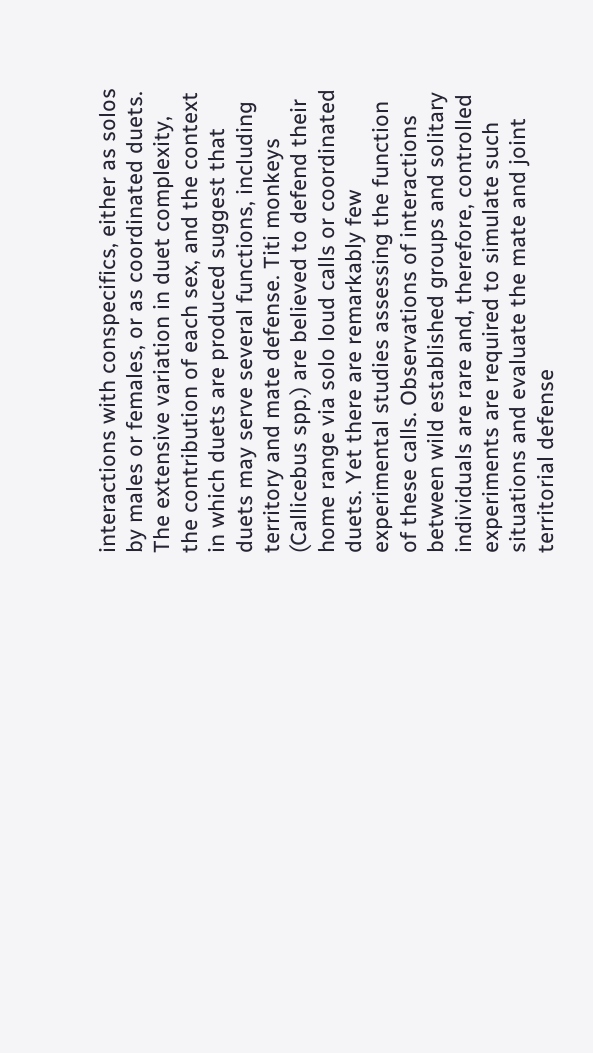interactions with conspecifics, either as solos by males or females, or as coordinated duets. The extensive variation in duet complexity, the contribution of each sex, and the context in which duets are produced suggest that duets may serve several functions, including territory and mate defense. Titi monkeys (Callicebus spp.) are believed to defend their home range via solo loud calls or coordinated duets. Yet there are remarkably few experimental studies assessing the function of these calls. Observations of interactions between wild established groups and solitary individuals are rare and, therefore, controlled experiments are required to simulate such situations and evaluate the mate and joint territorial defense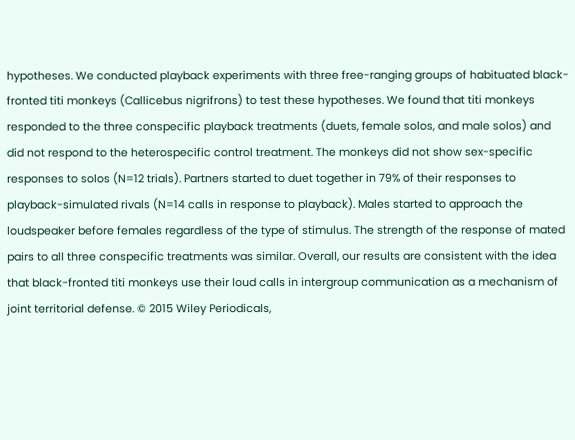hypotheses. We conducted playback experiments with three free-ranging groups of habituated black-fronted titi monkeys (Callicebus nigrifrons) to test these hypotheses. We found that titi monkeys responded to the three conspecific playback treatments (duets, female solos, and male solos) and did not respond to the heterospecific control treatment. The monkeys did not show sex-specific responses to solos (N=12 trials). Partners started to duet together in 79% of their responses to playback-simulated rivals (N=14 calls in response to playback). Males started to approach the loudspeaker before females regardless of the type of stimulus. The strength of the response of mated pairs to all three conspecific treatments was similar. Overall, our results are consistent with the idea that black-fronted titi monkeys use their loud calls in intergroup communication as a mechanism of joint territorial defense. © 2015 Wiley Periodicals,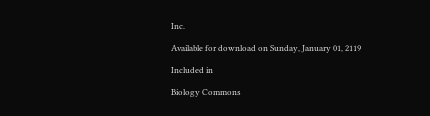Inc.

Available for download on Sunday, January 01, 2119

Included in

Biology Commons